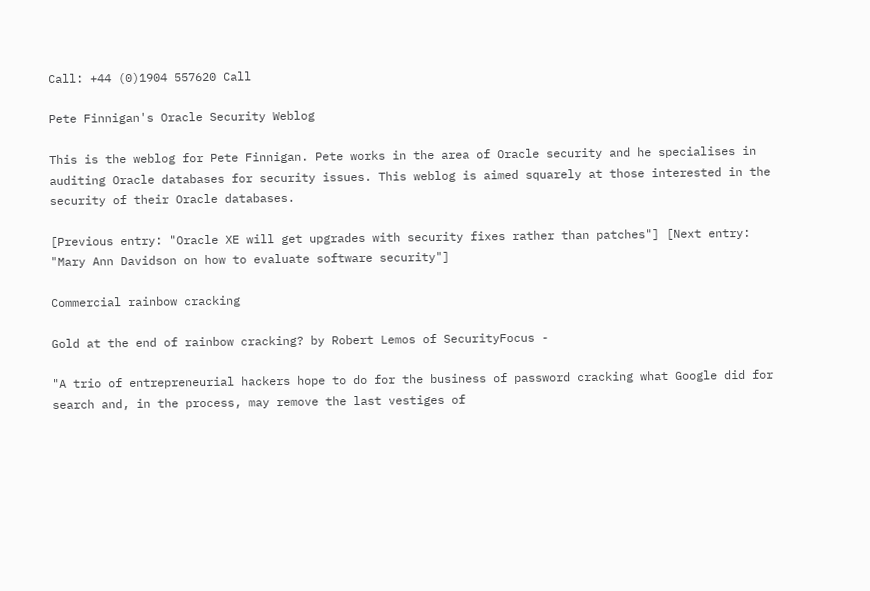Call: +44 (0)1904 557620 Call

Pete Finnigan's Oracle Security Weblog

This is the weblog for Pete Finnigan. Pete works in the area of Oracle security and he specialises in auditing Oracle databases for security issues. This weblog is aimed squarely at those interested in the security of their Oracle databases.

[Previous entry: "Oracle XE will get upgrades with security fixes rather than patches"] [Next entry: "Mary Ann Davidson on how to evaluate software security"]

Commercial rainbow cracking

Gold at the end of rainbow cracking? by Robert Lemos of SecurityFocus -

"A trio of entrepreneurial hackers hope to do for the business of password cracking what Google did for search and, in the process, may remove the last vestiges of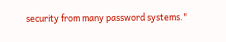security from many password systems."